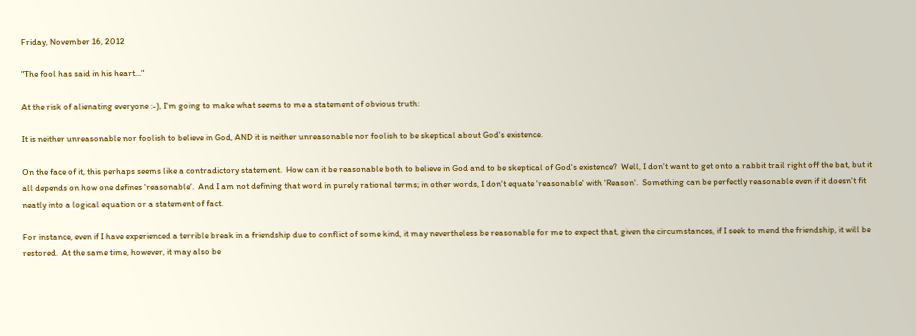Friday, November 16, 2012

"The fool has said in his heart..."

At the risk of alienating everyone :-), I'm going to make what seems to me a statement of obvious truth:

It is neither unreasonable nor foolish to believe in God, AND it is neither unreasonable nor foolish to be skeptical about God's existence.

On the face of it, this perhaps seems like a contradictory statement.  How can it be reasonable both to believe in God and to be skeptical of God's existence?  Well, I don't want to get onto a rabbit trail right off the bat, but it all depends on how one defines 'reasonable'.  And I am not defining that word in purely rational terms; in other words, I don't equate 'reasonable' with 'Reason'.  Something can be perfectly reasonable even if it doesn't fit neatly into a logical equation or a statement of fact.

For instance, even if I have experienced a terrible break in a friendship due to conflict of some kind, it may nevertheless be reasonable for me to expect that, given the circumstances, if I seek to mend the friendship, it will be restored.  At the same time, however, it may also be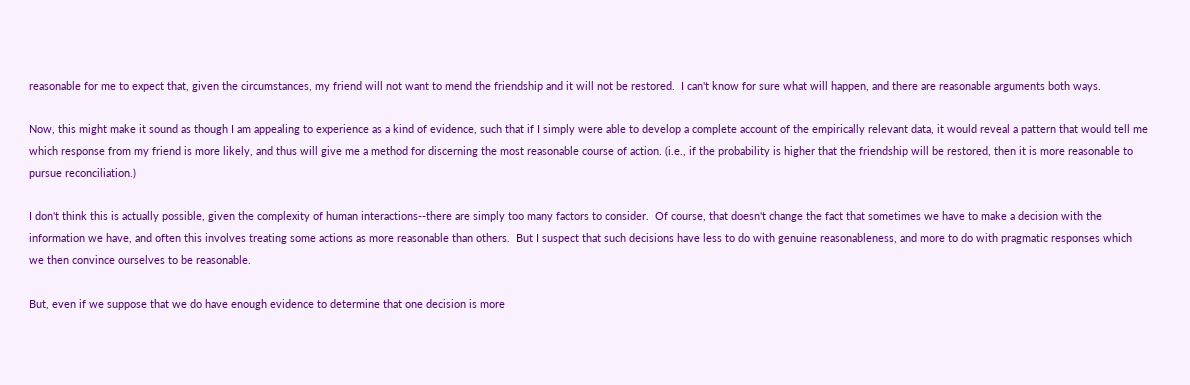reasonable for me to expect that, given the circumstances, my friend will not want to mend the friendship and it will not be restored.  I can't know for sure what will happen, and there are reasonable arguments both ways.

Now, this might make it sound as though I am appealing to experience as a kind of evidence, such that if I simply were able to develop a complete account of the empirically relevant data, it would reveal a pattern that would tell me which response from my friend is more likely, and thus will give me a method for discerning the most reasonable course of action. (i.e., if the probability is higher that the friendship will be restored, then it is more reasonable to pursue reconciliation.)

I don't think this is actually possible, given the complexity of human interactions--there are simply too many factors to consider.  Of course, that doesn't change the fact that sometimes we have to make a decision with the information we have, and often this involves treating some actions as more reasonable than others.  But I suspect that such decisions have less to do with genuine reasonableness, and more to do with pragmatic responses which we then convince ourselves to be reasonable.

But, even if we suppose that we do have enough evidence to determine that one decision is more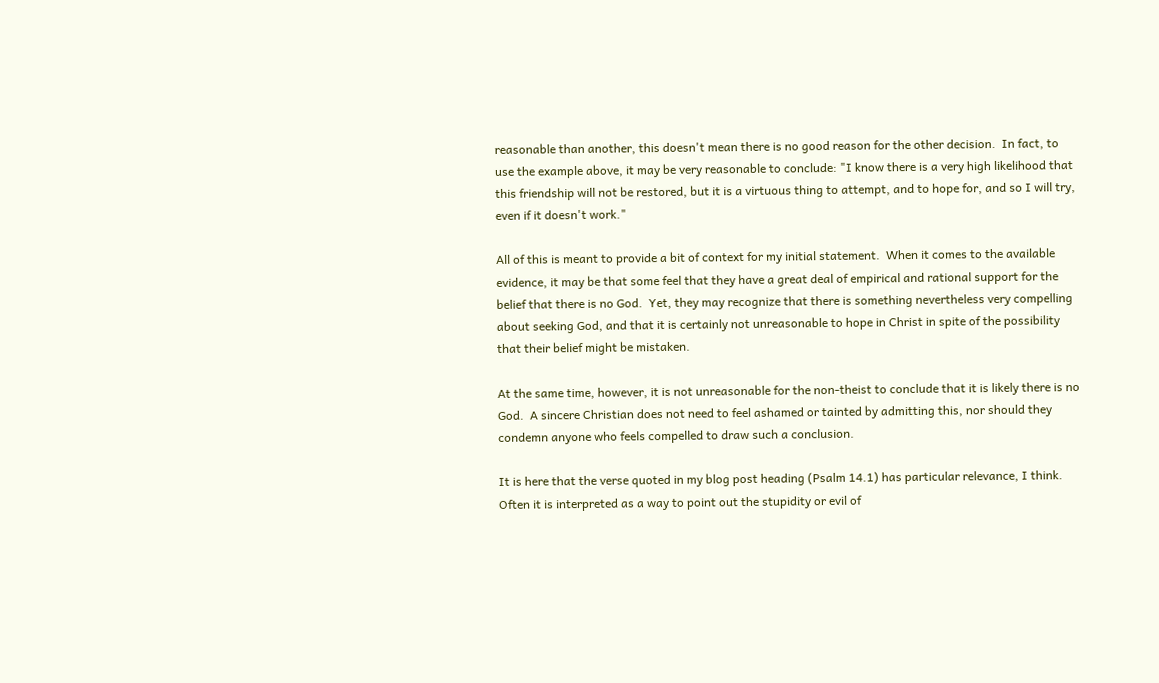reasonable than another, this doesn't mean there is no good reason for the other decision.  In fact, to use the example above, it may be very reasonable to conclude: "I know there is a very high likelihood that this friendship will not be restored, but it is a virtuous thing to attempt, and to hope for, and so I will try, even if it doesn't work."

All of this is meant to provide a bit of context for my initial statement.  When it comes to the available evidence, it may be that some feel that they have a great deal of empirical and rational support for the belief that there is no God.  Yet, they may recognize that there is something nevertheless very compelling about seeking God, and that it is certainly not unreasonable to hope in Christ in spite of the possibility that their belief might be mistaken.

At the same time, however, it is not unreasonable for the non-theist to conclude that it is likely there is no God.  A sincere Christian does not need to feel ashamed or tainted by admitting this, nor should they condemn anyone who feels compelled to draw such a conclusion.

It is here that the verse quoted in my blog post heading (Psalm 14.1) has particular relevance, I think.  Often it is interpreted as a way to point out the stupidity or evil of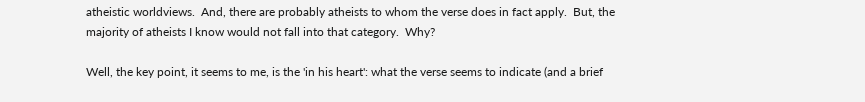atheistic worldviews.  And, there are probably atheists to whom the verse does in fact apply.  But, the majority of atheists I know would not fall into that category.  Why?

Well, the key point, it seems to me, is the 'in his heart': what the verse seems to indicate (and a brief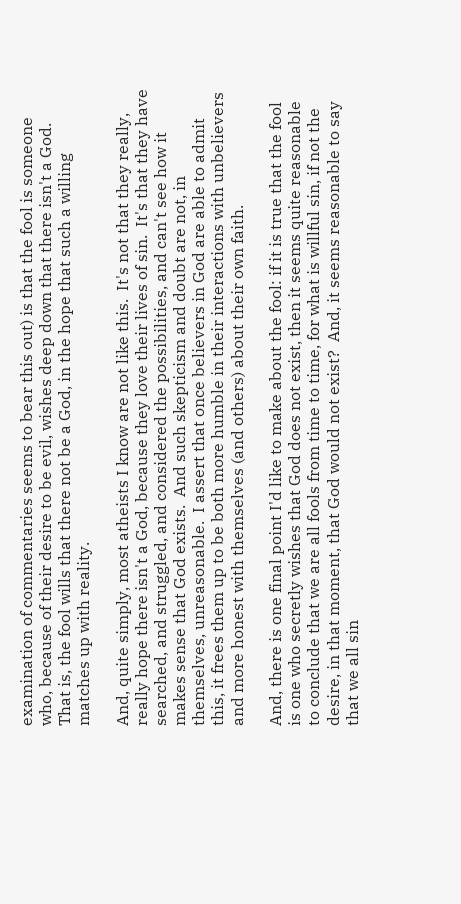examination of commentaries seems to bear this out) is that the fool is someone who, because of their desire to be evil, wishes deep down that there isn't a God.  That is, the fool wills that there not be a God, in the hope that such a willing matches up with reality.

And, quite simply, most atheists I know are not like this.  It's not that they really, really hope there isn't a God, because they love their lives of sin.  It's that they have searched, and struggled, and considered the possibilities, and can't see how it makes sense that God exists.  And such skepticism and doubt are not, in themselves, unreasonable.  I assert that once believers in God are able to admit this, it frees them up to be both more humble in their interactions with unbelievers and more honest with themselves (and others) about their own faith.

And, there is one final point I'd like to make about the fool: if it is true that the fool is one who secretly wishes that God does not exist, then it seems quite reasonable to conclude that we are all fools from time to time, for what is willful sin, if not the desire, in that moment, that God would not exist?  And, it seems reasonable to say that we all sin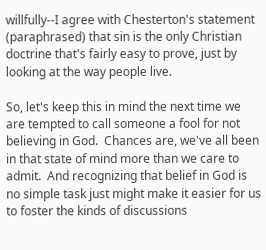willfully--I agree with Chesterton's statement (paraphrased) that sin is the only Christian doctrine that's fairly easy to prove, just by looking at the way people live.

So, let's keep this in mind the next time we are tempted to call someone a fool for not believing in God.  Chances are, we've all been in that state of mind more than we care to admit.  And recognizing that belief in God is no simple task just might make it easier for us to foster the kinds of discussions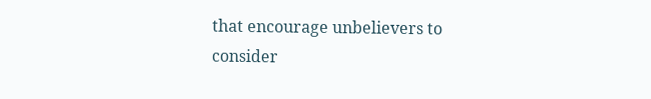that encourage unbelievers to consider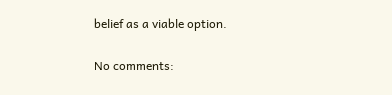belief as a viable option.

No comments: